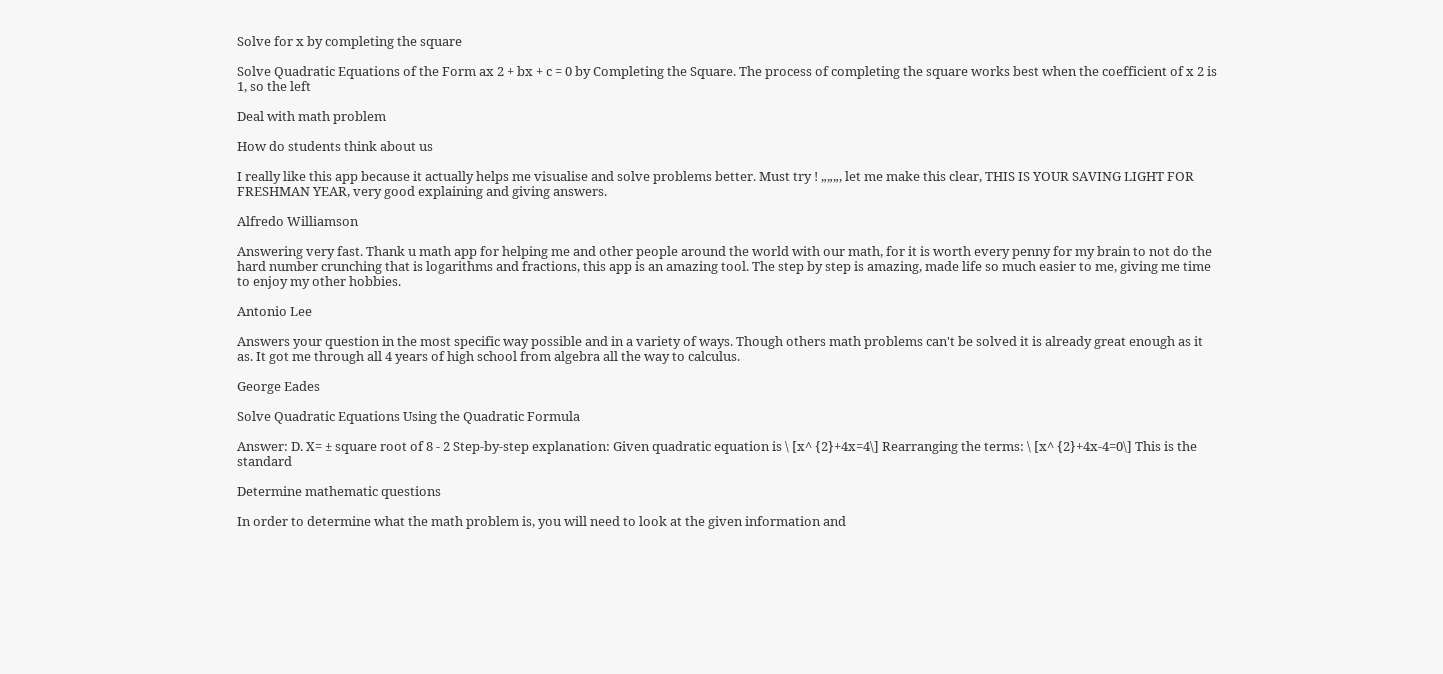Solve for x by completing the square

Solve Quadratic Equations of the Form ax 2 + bx + c = 0 by Completing the Square. The process of completing the square works best when the coefficient of x 2 is 1, so the left

Deal with math problem

How do students think about us

I really like this app because it actually helps me visualise and solve problems better. Must try ! „„„, let me make this clear, THIS IS YOUR SAVING LIGHT FOR FRESHMAN YEAR, very good explaining and giving answers.

Alfredo Williamson

Answering very fast. Thank u math app for helping me and other people around the world with our math, for it is worth every penny for my brain to not do the hard number crunching that is logarithms and fractions, this app is an amazing tool. The step by step is amazing, made life so much easier to me, giving me time to enjoy my other hobbies.

Antonio Lee

Answers your question in the most specific way possible and in a variety of ways. Though others math problems can't be solved it is already great enough as it as. It got me through all 4 years of high school from algebra all the way to calculus.

George Eades

Solve Quadratic Equations Using the Quadratic Formula

Answer: D. X= ± square root of 8 - 2 Step-by-step explanation: Given quadratic equation is \ [x^ {2}+4x=4\] Rearranging the terms: \ [x^ {2}+4x-4=0\] This is the standard

Determine mathematic questions

In order to determine what the math problem is, you will need to look at the given information and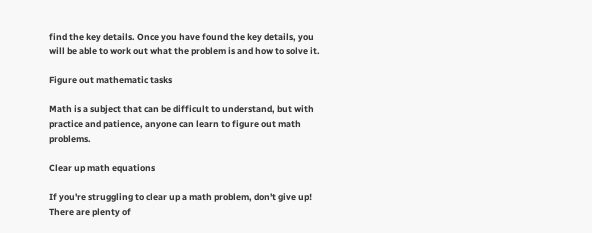find the key details. Once you have found the key details, you will be able to work out what the problem is and how to solve it.

Figure out mathematic tasks

Math is a subject that can be difficult to understand, but with practice and patience, anyone can learn to figure out math problems.

Clear up math equations

If you're struggling to clear up a math problem, don't give up! There are plenty of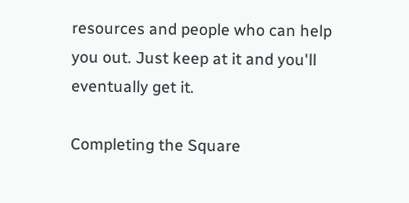resources and people who can help you out. Just keep at it and you'll eventually get it.

Completing the Square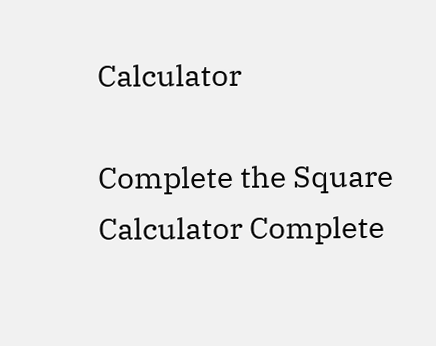Calculator

Complete the Square Calculator Complete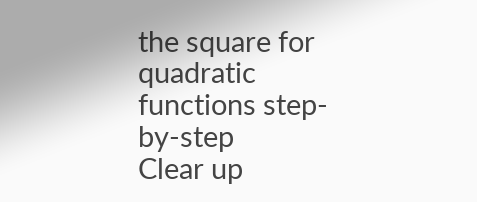the square for quadratic functions step-by-step
Clear up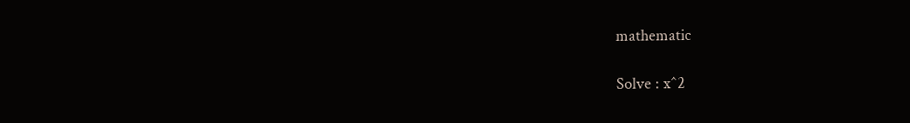mathematic

Solve : x^2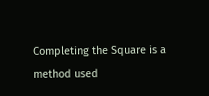Completing the Square is a method used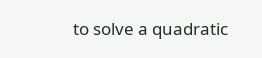to solve a quadratic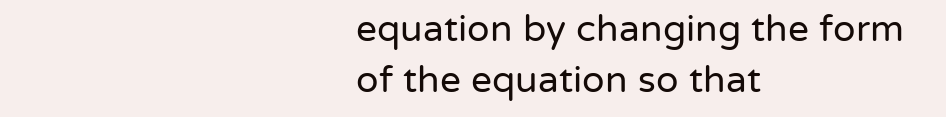equation by changing the form of the equation so that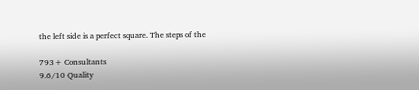the left side is a perfect square. The steps of the

793+ Consultants
9.6/10 Quality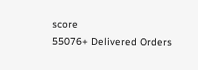score
55076+ Delivered Orders